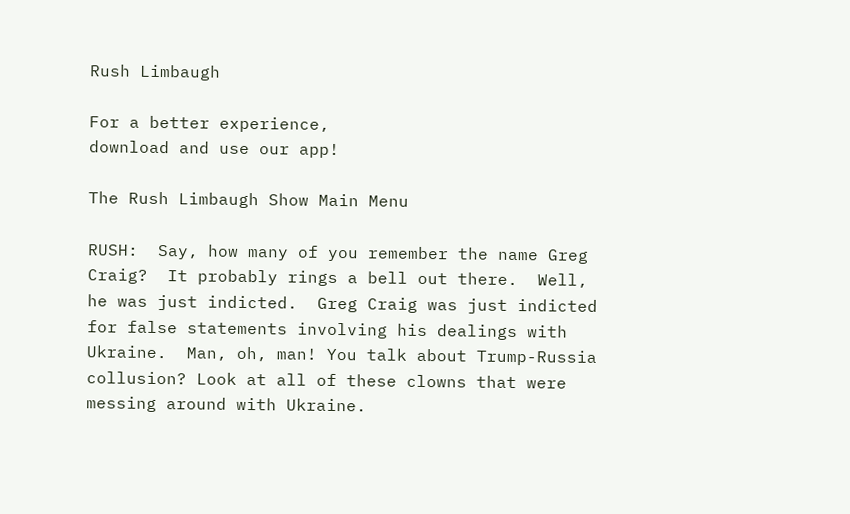Rush Limbaugh

For a better experience,
download and use our app!

The Rush Limbaugh Show Main Menu

RUSH:  Say, how many of you remember the name Greg Craig?  It probably rings a bell out there.  Well, he was just indicted.  Greg Craig was just indicted for false statements involving his dealings with Ukraine.  Man, oh, man! You talk about Trump-Russia collusion? Look at all of these clowns that were messing around with Ukraine.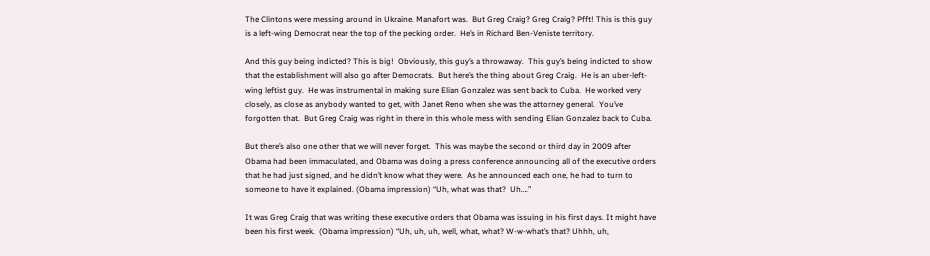The Clintons were messing around in Ukraine. Manafort was.  But Greg Craig? Greg Craig? Pfft! This is this guy is a left-wing Democrat near the top of the pecking order.  He’s in Richard Ben-Veniste territory.

And this guy being indicted? This is big!  Obviously, this guy’s a throwaway.  This guy’s being indicted to show that the establishment will also go after Democrats.  But here’s the thing about Greg Craig.  He is an uber-left-wing leftist guy.  He was instrumental in making sure Elian Gonzalez was sent back to Cuba.  He worked very closely, as close as anybody wanted to get, with Janet Reno when she was the attorney general.  You’ve forgotten that.  But Greg Craig was right in there in this whole mess with sending Elian Gonzalez back to Cuba.

But there’s also one other that we will never forget.  This was maybe the second or third day in 2009 after Obama had been immaculated, and Obama was doing a press conference announcing all of the executive orders that he had just signed, and he didn’t know what they were.  As he announced each one, he had to turn to someone to have it explained. (Obama impression) “Uh, what was that?  Uh….”

It was Greg Craig that was writing these executive orders that Obama was issuing in his first days. It might have been his first week.  (Obama impression) “Uh, uh, uh, well, what, what? W-w-what’s that? Uhhh, uh,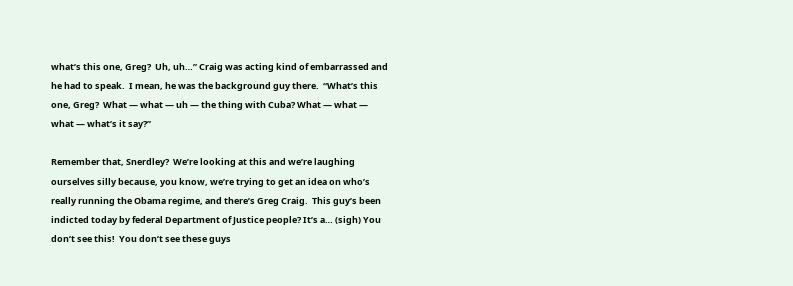what’s this one, Greg?  Uh, uh…” Craig was acting kind of embarrassed and he had to speak.  I mean, he was the background guy there.  “What’s this one, Greg?  What — what — uh — the thing with Cuba? What — what — what — what’s it say?”

Remember that, Snerdley?  We’re looking at this and we’re laughing ourselves silly because, you know, we’re trying to get an idea on who’s really running the Obama regime, and there’s Greg Craig.  This guy’s been indicted today by federal Department of Justice people? It’s a… (sigh) You don’t see this!  You don’t see these guys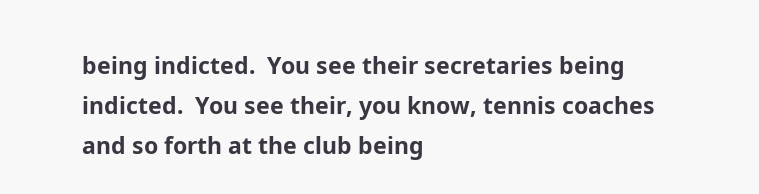being indicted.  You see their secretaries being indicted.  You see their, you know, tennis coaches and so forth at the club being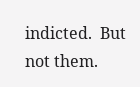indicted.  But not them.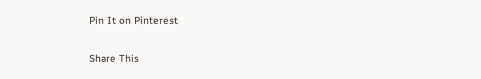Pin It on Pinterest

Share This